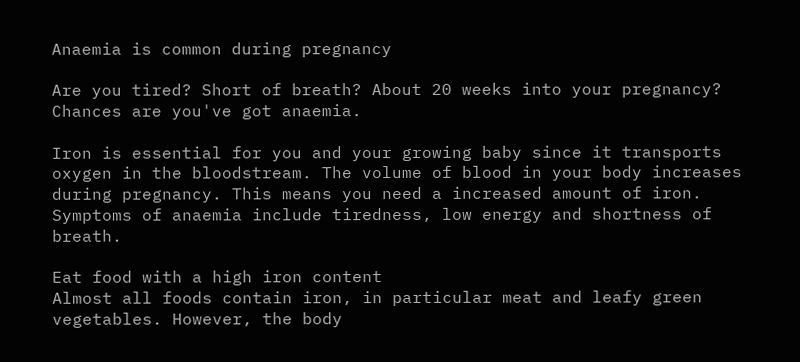Anaemia is common during pregnancy

Are you tired? Short of breath? About 20 weeks into your pregnancy? Chances are you've got anaemia.

Iron is essential for you and your growing baby since it transports oxygen in the bloodstream. The volume of blood in your body increases during pregnancy. This means you need a increased amount of iron.
Symptoms of anaemia include tiredness, low energy and shortness of breath.

Eat food with a high iron content
Almost all foods contain iron, in particular meat and leafy green vegetables. However, the body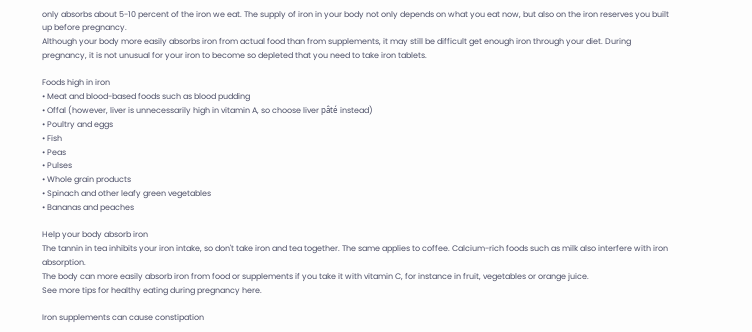only absorbs about 5-10 percent of the iron we eat. The supply of iron in your body not only depends on what you eat now, but also on the iron reserves you built up before pregnancy.
Although your body more easily absorbs iron from actual food than from supplements, it may still be difficult get enough iron through your diet. During pregnancy, it is not unusual for your iron to become so depleted that you need to take iron tablets.

Foods high in iron
• Meat and blood-based foods such as blood pudding
• Offal (however, liver is unnecessarily high in vitamin A, so choose liver pâté instead)
• Poultry and eggs
• Fish
• Peas
• Pulses
• Whole grain products
• Spinach and other leafy green vegetables
• Bananas and peaches

Help your body absorb iron
The tannin in tea inhibits your iron intake, so don't take iron and tea together. The same applies to coffee. Calcium-rich foods such as milk also interfere with iron absorption.
The body can more easily absorb iron from food or supplements if you take it with vitamin C, for instance in fruit, vegetables or orange juice.
See more tips for healthy eating during pregnancy here.

Iron supplements can cause constipation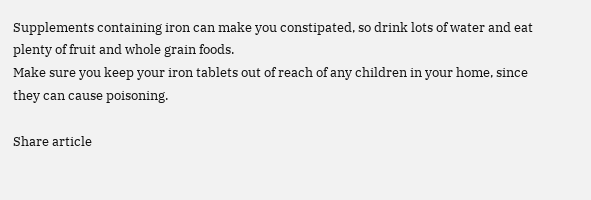Supplements containing iron can make you constipated, so drink lots of water and eat plenty of fruit and whole grain foods.
Make sure you keep your iron tablets out of reach of any children in your home, since they can cause poisoning.

Share article